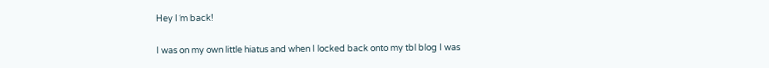Hey I´m back!

I was on my own little hiatus and when I locked back onto my tbl blog I was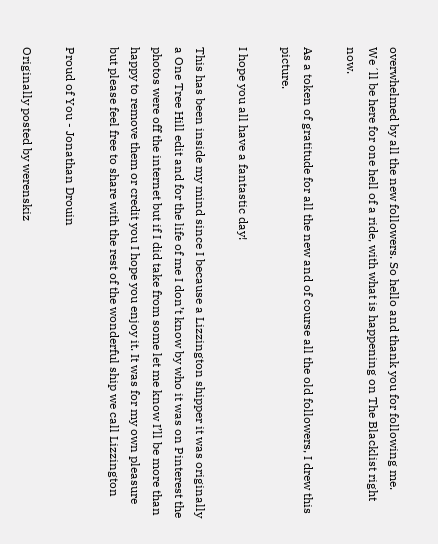overwhelmed by all the new followers. So hello and thank you for following me. We´ll be here for one hell of a ride, with what is happening on The Blacklist right now.

As a token of gratitude for all the new and of course all the old followers, I drew this picture.

I hope you all have a fantastic day!

This has been inside my mind since I because a Lizzington shipper it was originally a One Tree Hill edit and for the life of me I don’t know by who it was on Pinterest the photos were off the internet but if I did take from some let me know I’ll be more than happy to remove them or credit you I hope you enjoy it. It was for my own pleasure but please feel free to share with the rest of the wonderful ship we call Lizzington

Proud of You - Jonathan Drouin

Originally posted by werenskiz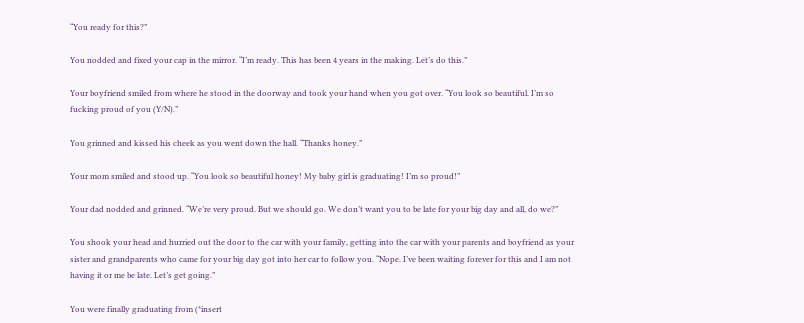“You ready for this?”

You nodded and fixed your cap in the mirror. “I’m ready. This has been 4 years in the making. Let’s do this.”

Your boyfriend smiled from where he stood in the doorway and took your hand when you got over. “You look so beautiful. I’m so fucking proud of you (Y/N).”

You grinned and kissed his cheek as you went down the hall. “Thanks honey.”

Your mom smiled and stood up. “You look so beautiful honey! My baby girl is graduating! I’m so proud!”

Your dad nodded and grinned. “We’re very proud. But we should go. We don’t want you to be late for your big day and all, do we?”

You shook your head and hurried out the door to the car with your family, getting into the car with your parents and boyfriend as your sister and grandparents who came for your big day got into her car to follow you. “Nope. I’ve been waiting forever for this and I am not having it or me be late. Let’s get going.”

You were finally graduating from (*insert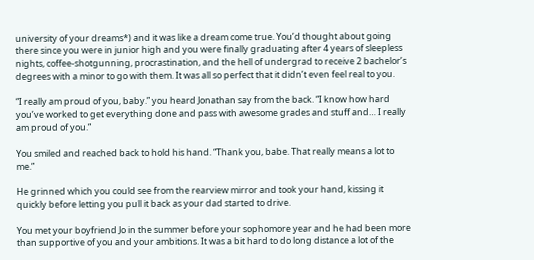university of your dreams*) and it was like a dream come true. You’d thought about going there since you were in junior high and you were finally graduating after 4 years of sleepless nights, coffee-shotgunning, procrastination, and the hell of undergrad to receive 2 bachelor’s degrees with a minor to go with them. It was all so perfect that it didn’t even feel real to you.

“I really am proud of you, baby.” you heard Jonathan say from the back. “I know how hard you’ve worked to get everything done and pass with awesome grades and stuff and… I really am proud of you.”

You smiled and reached back to hold his hand. “Thank you, babe. That really means a lot to me.”

He grinned which you could see from the rearview mirror and took your hand, kissing it quickly before letting you pull it back as your dad started to drive.

You met your boyfriend Jo in the summer before your sophomore year and he had been more than supportive of you and your ambitions. It was a bit hard to do long distance a lot of the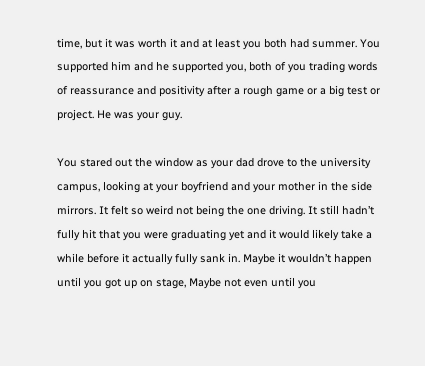time, but it was worth it and at least you both had summer. You supported him and he supported you, both of you trading words of reassurance and positivity after a rough game or a big test or project. He was your guy.

You stared out the window as your dad drove to the university campus, looking at your boyfriend and your mother in the side mirrors. It felt so weird not being the one driving. It still hadn’t fully hit that you were graduating yet and it would likely take a while before it actually fully sank in. Maybe it wouldn’t happen until you got up on stage, Maybe not even until you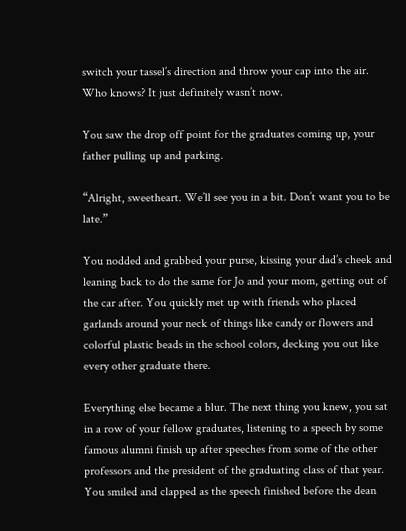switch your tassel’s direction and throw your cap into the air. Who knows? It just definitely wasn’t now.

You saw the drop off point for the graduates coming up, your father pulling up and parking.

“Alright, sweetheart. We’ll see you in a bit. Don’t want you to be late.”

You nodded and grabbed your purse, kissing your dad’s cheek and leaning back to do the same for Jo and your mom, getting out of the car after. You quickly met up with friends who placed garlands around your neck of things like candy or flowers and colorful plastic beads in the school colors, decking you out like every other graduate there.

Everything else became a blur. The next thing you knew, you sat in a row of your fellow graduates, listening to a speech by some famous alumni finish up after speeches from some of the other professors and the president of the graduating class of that year. You smiled and clapped as the speech finished before the dean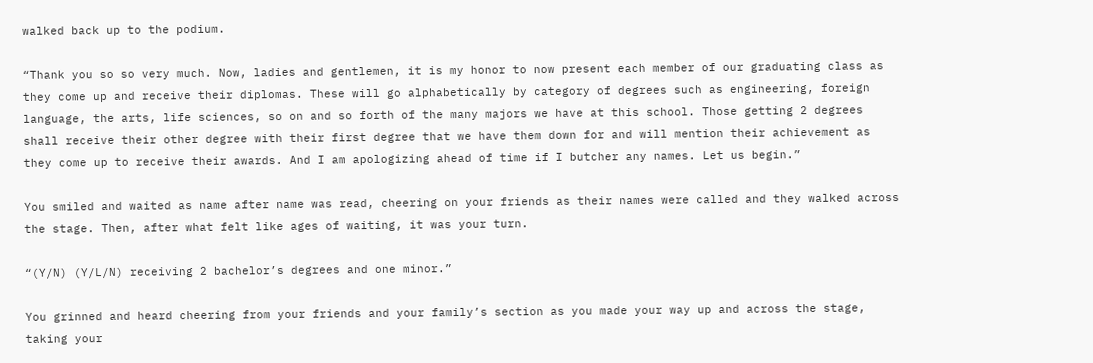walked back up to the podium.

“Thank you so so very much. Now, ladies and gentlemen, it is my honor to now present each member of our graduating class as they come up and receive their diplomas. These will go alphabetically by category of degrees such as engineering, foreign language, the arts, life sciences, so on and so forth of the many majors we have at this school. Those getting 2 degrees shall receive their other degree with their first degree that we have them down for and will mention their achievement as they come up to receive their awards. And I am apologizing ahead of time if I butcher any names. Let us begin.”

You smiled and waited as name after name was read, cheering on your friends as their names were called and they walked across the stage. Then, after what felt like ages of waiting, it was your turn.

“(Y/N) (Y/L/N) receiving 2 bachelor’s degrees and one minor.”

You grinned and heard cheering from your friends and your family’s section as you made your way up and across the stage, taking your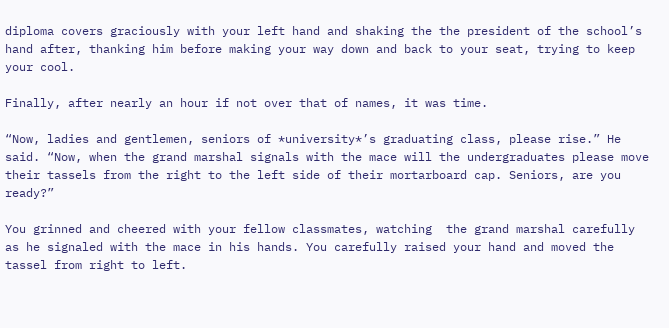diploma covers graciously with your left hand and shaking the the president of the school’s hand after, thanking him before making your way down and back to your seat, trying to keep your cool.

Finally, after nearly an hour if not over that of names, it was time.

“Now, ladies and gentlemen, seniors of *university*’s graduating class, please rise.” He said. “Now, when the grand marshal signals with the mace will the undergraduates please move their tassels from the right to the left side of their mortarboard cap. Seniors, are you ready?”

You grinned and cheered with your fellow classmates, watching  the grand marshal carefully as he signaled with the mace in his hands. You carefully raised your hand and moved the tassel from right to left.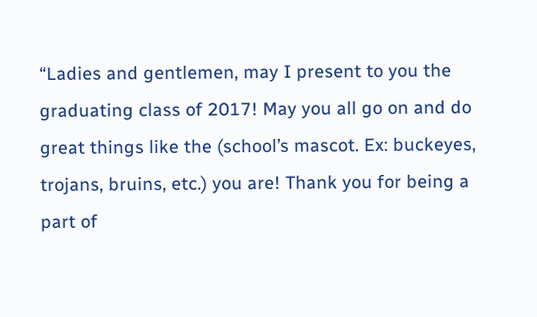“Ladies and gentlemen, may I present to you the graduating class of 2017! May you all go on and do great things like the (school’s mascot. Ex: buckeyes, trojans, bruins, etc.) you are! Thank you for being a part of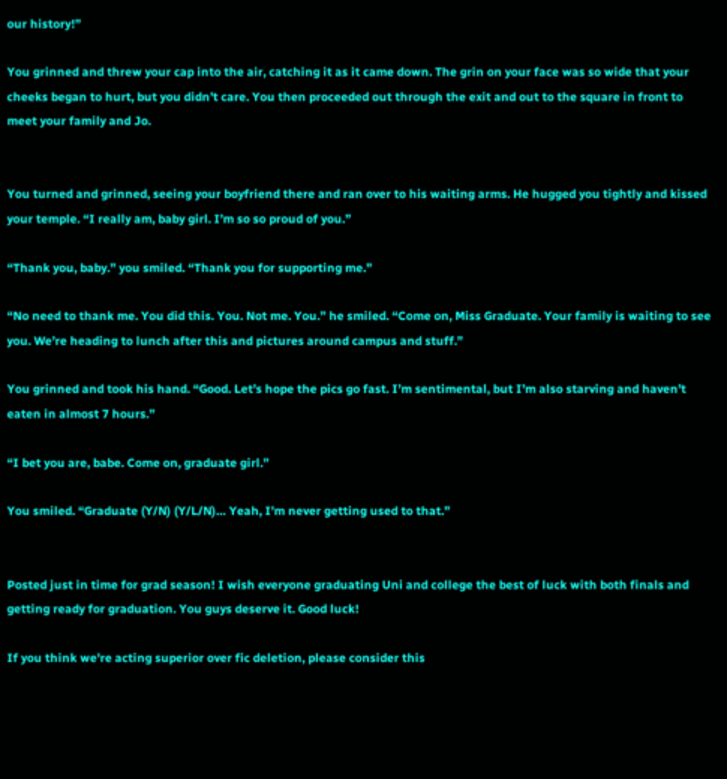our history!”

You grinned and threw your cap into the air, catching it as it came down. The grin on your face was so wide that your cheeks began to hurt, but you didn’t care. You then proceeded out through the exit and out to the square in front to meet your family and Jo.


You turned and grinned, seeing your boyfriend there and ran over to his waiting arms. He hugged you tightly and kissed your temple. “I really am, baby girl. I’m so so proud of you.”

“Thank you, baby.” you smiled. “Thank you for supporting me.”

“No need to thank me. You did this. You. Not me. You.” he smiled. “Come on, Miss Graduate. Your family is waiting to see you. We’re heading to lunch after this and pictures around campus and stuff.”

You grinned and took his hand. “Good. Let’s hope the pics go fast. I’m sentimental, but I’m also starving and haven’t eaten in almost 7 hours.”

“I bet you are, babe. Come on, graduate girl.”

You smiled. “Graduate (Y/N) (Y/L/N)… Yeah, I’m never getting used to that.”


Posted just in time for grad season! I wish everyone graduating Uni and college the best of luck with both finals and getting ready for graduation. You guys deserve it. Good luck!

If you think we're acting superior over fic deletion, please consider this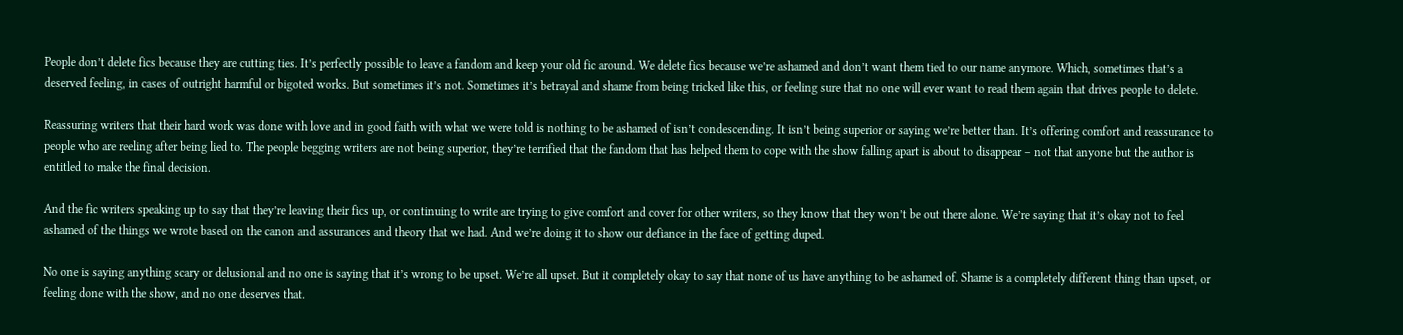People don’t delete fics because they are cutting ties. It’s perfectly possible to leave a fandom and keep your old fic around. We delete fics because we’re ashamed and don’t want them tied to our name anymore. Which, sometimes that’s a deserved feeling, in cases of outright harmful or bigoted works. But sometimes it’s not. Sometimes it’s betrayal and shame from being tricked like this, or feeling sure that no one will ever want to read them again that drives people to delete.

Reassuring writers that their hard work was done with love and in good faith with what we were told is nothing to be ashamed of isn’t condescending. It isn’t being superior or saying we’re better than. It’s offering comfort and reassurance to people who are reeling after being lied to. The people begging writers are not being superior, they’re terrified that the fandom that has helped them to cope with the show falling apart is about to disappear – not that anyone but the author is entitled to make the final decision.

And the fic writers speaking up to say that they’re leaving their fics up, or continuing to write are trying to give comfort and cover for other writers, so they know that they won’t be out there alone. We’re saying that it’s okay not to feel ashamed of the things we wrote based on the canon and assurances and theory that we had. And we’re doing it to show our defiance in the face of getting duped.

No one is saying anything scary or delusional and no one is saying that it’s wrong to be upset. We’re all upset. But it completely okay to say that none of us have anything to be ashamed of. Shame is a completely different thing than upset, or feeling done with the show, and no one deserves that.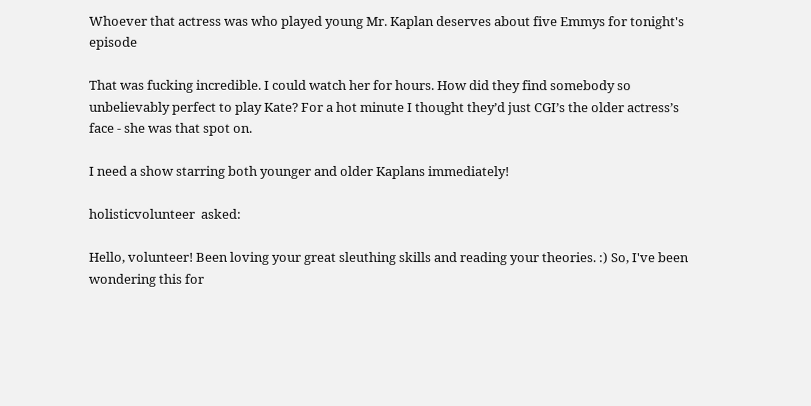Whoever that actress was who played young Mr. Kaplan deserves about five Emmys for tonight's episode

That was fucking incredible. I could watch her for hours. How did they find somebody so unbelievably perfect to play Kate? For a hot minute I thought they’d just CGI’s the older actress’s face - she was that spot on.

I need a show starring both younger and older Kaplans immediately!

holisticvolunteer  asked:

Hello, volunteer! Been loving your great sleuthing skills and reading your theories. :) So, I've been wondering this for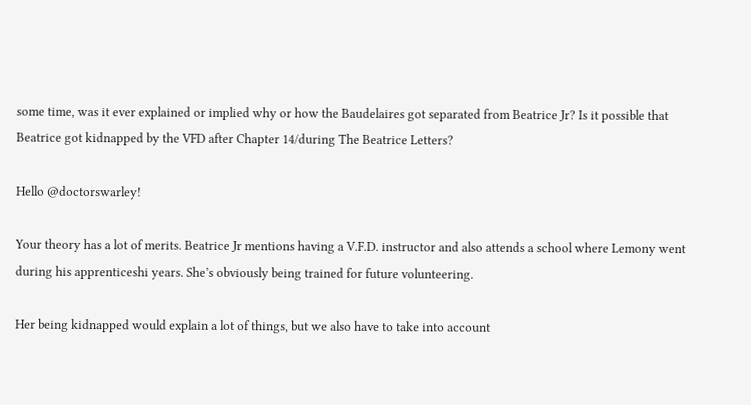some time, was it ever explained or implied why or how the Baudelaires got separated from Beatrice Jr? Is it possible that Beatrice got kidnapped by the VFD after Chapter 14/during The Beatrice Letters?

Hello @doctorswarley!

Your theory has a lot of merits. Beatrice Jr mentions having a V.F.D. instructor and also attends a school where Lemony went during his apprenticeshi years. She’s obviously being trained for future volunteering.

Her being kidnapped would explain a lot of things, but we also have to take into account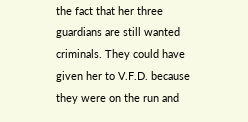the fact that her three guardians are still wanted criminals. They could have given her to V.F.D. because they were on the run and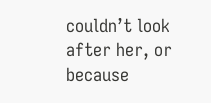couldn’t look after her, or because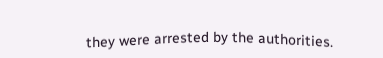they were arrested by the authorities.